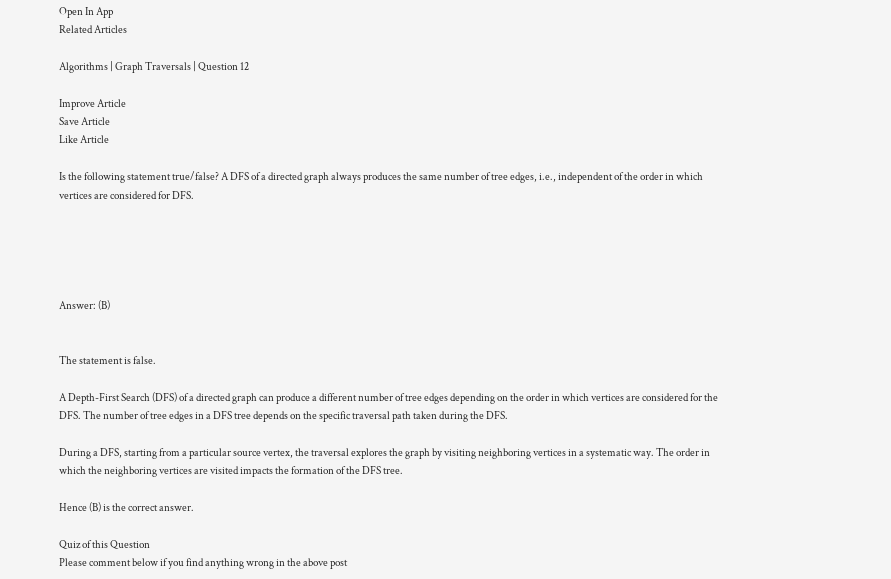Open In App
Related Articles

Algorithms | Graph Traversals | Question 12

Improve Article
Save Article
Like Article

Is the following statement true/false? A DFS of a directed graph always produces the same number of tree edges, i.e., independent of the order in which vertices are considered for DFS.





Answer: (B)


The statement is false.

A Depth-First Search (DFS) of a directed graph can produce a different number of tree edges depending on the order in which vertices are considered for the DFS. The number of tree edges in a DFS tree depends on the specific traversal path taken during the DFS.

During a DFS, starting from a particular source vertex, the traversal explores the graph by visiting neighboring vertices in a systematic way. The order in which the neighboring vertices are visited impacts the formation of the DFS tree.

Hence (B) is the correct answer.

Quiz of this Question
Please comment below if you find anything wrong in the above post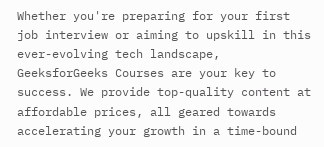Whether you're preparing for your first job interview or aiming to upskill in this ever-evolving tech landscape, GeeksforGeeks Courses are your key to success. We provide top-quality content at affordable prices, all geared towards accelerating your growth in a time-bound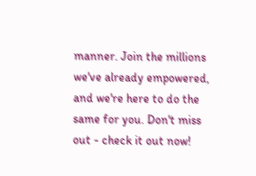manner. Join the millions we've already empowered, and we're here to do the same for you. Don't miss out - check it out now!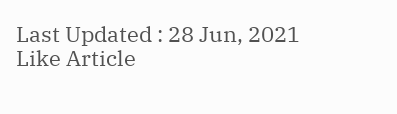Last Updated : 28 Jun, 2021
Like Article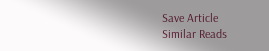Save Article
Similar Reads